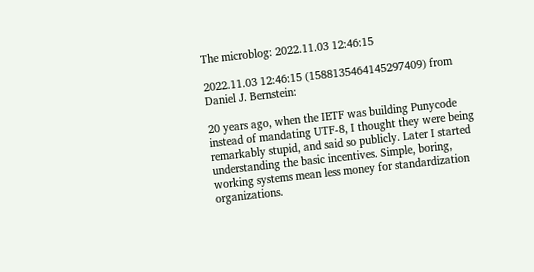The microblog: 2022.11.03 12:46:15

2022.11.03 12:46:15 (1588135464145297409) from Daniel J. Bernstein:

20 years ago, when the IETF was building Punycode instead of mandating UTF-8, I thought they were being remarkably stupid, and said so publicly. Later I started understanding the basic incentives. Simple, boring, working systems mean less money for standardization organizations.